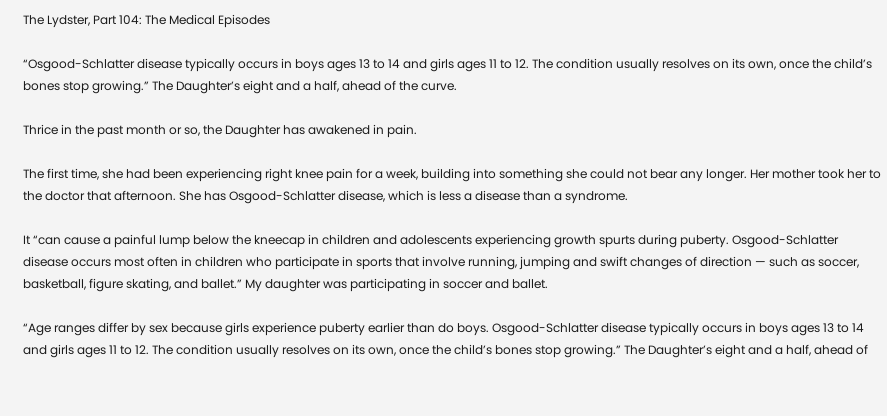The Lydster, Part 104: The Medical Episodes

“Osgood-Schlatter disease typically occurs in boys ages 13 to 14 and girls ages 11 to 12. The condition usually resolves on its own, once the child’s bones stop growing.” The Daughter’s eight and a half, ahead of the curve.

Thrice in the past month or so, the Daughter has awakened in pain.

The first time, she had been experiencing right knee pain for a week, building into something she could not bear any longer. Her mother took her to the doctor that afternoon. She has Osgood-Schlatter disease, which is less a disease than a syndrome.

It “can cause a painful lump below the kneecap in children and adolescents experiencing growth spurts during puberty. Osgood-Schlatter disease occurs most often in children who participate in sports that involve running, jumping and swift changes of direction — such as soccer, basketball, figure skating, and ballet.” My daughter was participating in soccer and ballet.

“Age ranges differ by sex because girls experience puberty earlier than do boys. Osgood-Schlatter disease typically occurs in boys ages 13 to 14 and girls ages 11 to 12. The condition usually resolves on its own, once the child’s bones stop growing.” The Daughter’s eight and a half, ahead of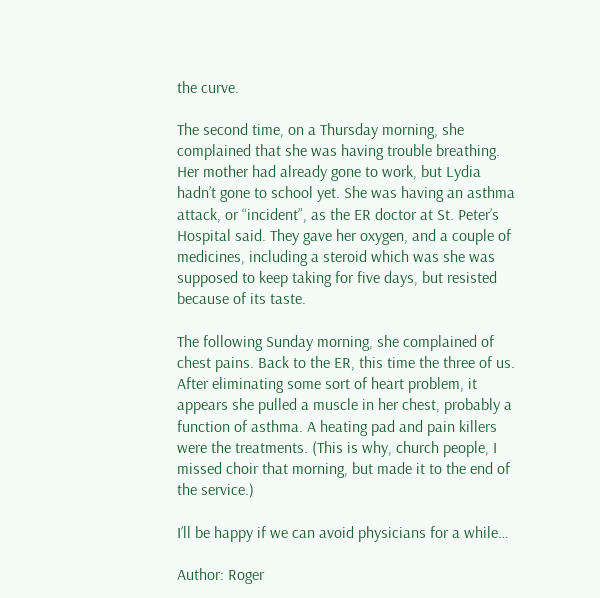the curve.

The second time, on a Thursday morning, she complained that she was having trouble breathing. Her mother had already gone to work, but Lydia hadn’t gone to school yet. She was having an asthma attack, or “incident”, as the ER doctor at St. Peter’s Hospital said. They gave her oxygen, and a couple of medicines, including a steroid which was she was supposed to keep taking for five days, but resisted because of its taste.

The following Sunday morning, she complained of chest pains. Back to the ER, this time the three of us. After eliminating some sort of heart problem, it appears she pulled a muscle in her chest, probably a function of asthma. A heating pad and pain killers were the treatments. (This is why, church people, I missed choir that morning, but made it to the end of the service.)

I’ll be happy if we can avoid physicians for a while…

Author: Roger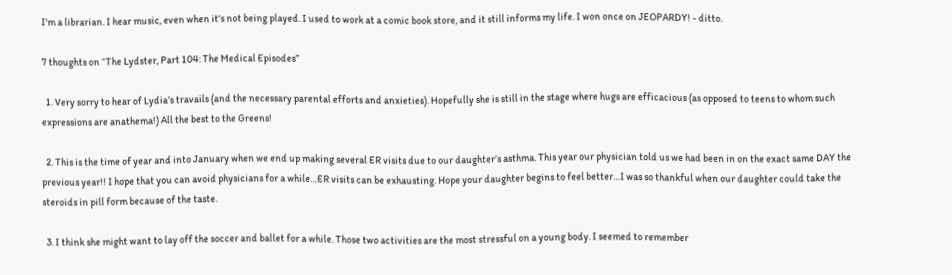I'm a librarian. I hear music, even when it's not being played. I used to work at a comic book store, and it still informs my life. I won once on JEOPARDY! - ditto.

7 thoughts on “The Lydster, Part 104: The Medical Episodes”

  1. Very sorry to hear of Lydia’s travails (and the necessary parental efforts and anxieties). Hopefully she is still in the stage where hugs are efficacious (as opposed to teens to whom such expressions are anathema!) All the best to the Greens!

  2. This is the time of year and into January when we end up making several ER visits due to our daughter’s asthma. This year our physician told us we had been in on the exact same DAY the previous year!! I hope that you can avoid physicians for a while…ER visits can be exhausting. Hope your daughter begins to feel better…I was so thankful when our daughter could take the steroids in pill form because of the taste.

  3. I think she might want to lay off the soccer and ballet for a while. Those two activities are the most stressful on a young body. I seemed to remember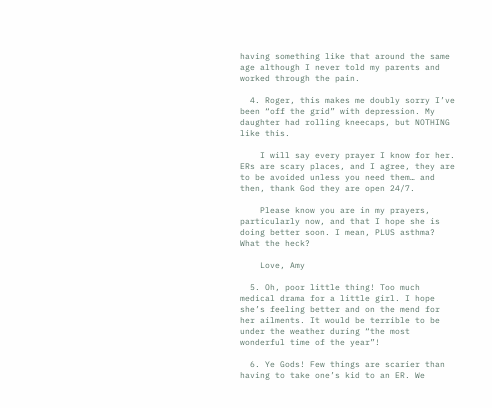having something like that around the same age although I never told my parents and worked through the pain.

  4. Roger, this makes me doubly sorry I’ve been “off the grid” with depression. My daughter had rolling kneecaps, but NOTHING like this.

    I will say every prayer I know for her. ERs are scary places, and I agree, they are to be avoided unless you need them… and then, thank God they are open 24/7.

    Please know you are in my prayers, particularly now, and that I hope she is doing better soon. I mean, PLUS asthma? What the heck?

    Love, Amy

  5. Oh, poor little thing! Too much medical drama for a little girl. I hope she’s feeling better and on the mend for her ailments. It would be terrible to be under the weather during “the most wonderful time of the year”!

  6. Ye Gods! Few things are scarier than having to take one’s kid to an ER. We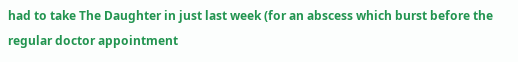had to take The Daughter in just last week (for an abscess which burst before the regular doctor appointment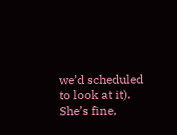we’d scheduled to look at it). She’s fine,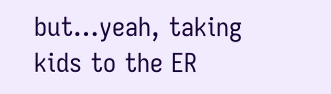but…yeah, taking kids to the ER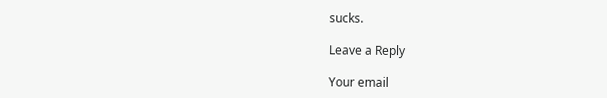sucks.

Leave a Reply

Your email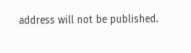address will not be published.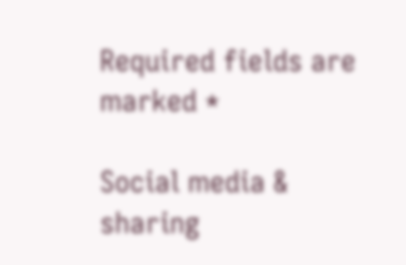Required fields are marked *

Social media & sharing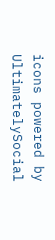icons powered by UltimatelySocial